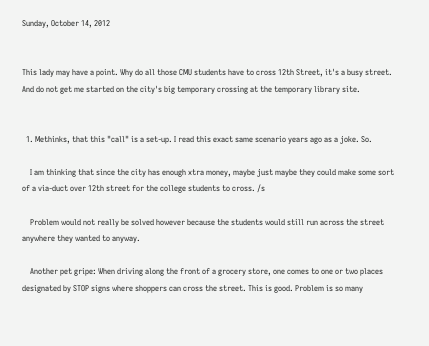Sunday, October 14, 2012


This lady may have a point. Why do all those CMU students have to cross 12th Street, it's a busy street. And do not get me started on the city's big temporary crossing at the temporary library site.


  1. Methinks, that this "call" is a set-up. I read this exact same scenario years ago as a joke. So.

    I am thinking that since the city has enough xtra money, maybe just maybe they could make some sort of a via-duct over 12th street for the college students to cross. /s

    Problem would not really be solved however because the students would still run across the street anywhere they wanted to anyway.

    Another pet gripe: When driving along the front of a grocery store, one comes to one or two places designated by STOP signs where shoppers can cross the street. This is good. Problem is so many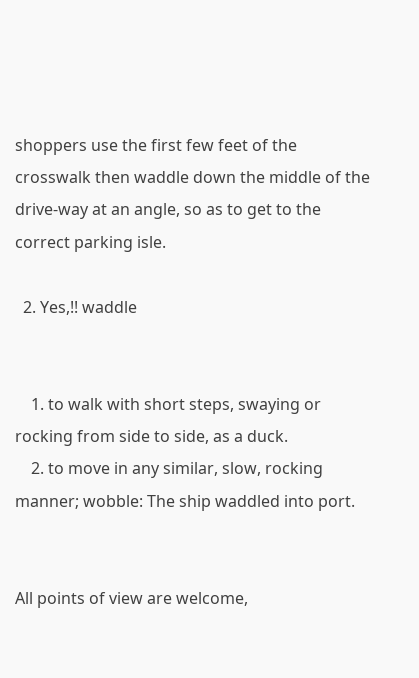shoppers use the first few feet of the crosswalk then waddle down the middle of the drive-way at an angle, so as to get to the correct parking isle.

  2. Yes,!! waddle


    1. to walk with short steps, swaying or rocking from side to side, as a duck.
    2. to move in any similar, slow, rocking manner; wobble: The ship waddled into port.


All points of view are welcome,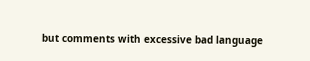but comments with excessive bad language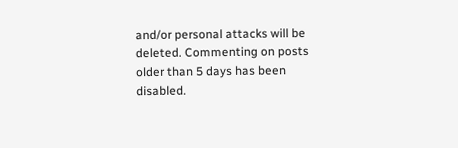and/or personal attacks will be deleted. Commenting on posts older than 5 days has been disabled.